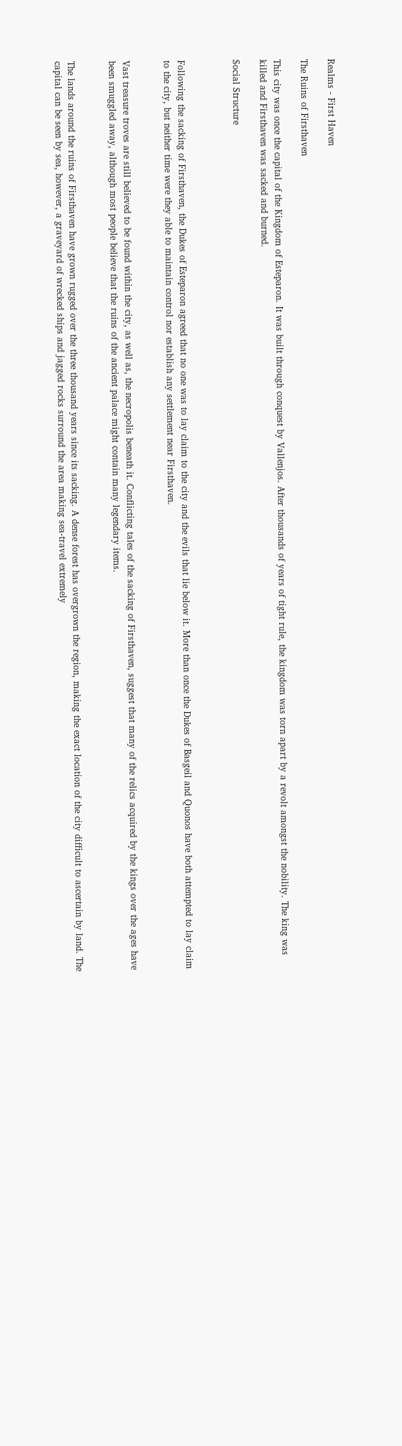Realms - First Haven

The Ruins of Firsthaven

This city was once the capital of the Kingdom of Esteparon. It was built through conquest by Vallenjos. After thousands of years of tight rule, the kingdom was torn apart by a revolt amongst the nobility. The king was killed and Firsthaven was sacked and burned.

Social Structure



Following the sacking of Firsthaven, the Dukes of Esteparon agreed that no one was to lay claim to the city and the evils that lie below it. More than once the Dukes of Basgeil and Quonos have both attempted to lay claim to the city, but neither time were they able to maintain control nor establish any settlement near Firsthaven.


Vast treasure troves are still believed to be found within the city, as well as, the necropolis beneath it. Conflicting tales of the sacking of Firsthaven, suggest that many of the relics acquired by the kings over the ages have been smuggled away, although most people believe that the ruins of the ancient palace might contain many legendary items.


The lands around the ruins of Firsthaven have grown rugged over the three thousand years since its sacking. A dense forest has overgrown the region, making the exact location of the city difficult to ascertain by land. The capital can be seen by sea, however, a graveyard of wrecked ships and jagged rocks surround the area making sea-travel extremely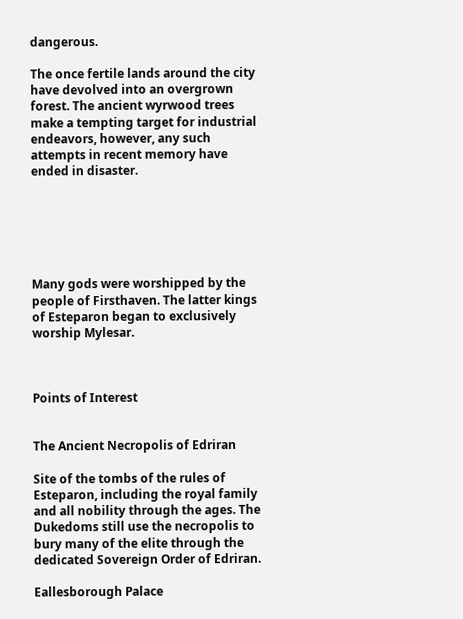dangerous.

The once fertile lands around the city have devolved into an overgrown forest. The ancient wyrwood trees make a tempting target for industrial endeavors, however, any such attempts in recent memory have ended in disaster.






Many gods were worshipped by the people of Firsthaven. The latter kings of Esteparon began to exclusively worship Mylesar.



Points of Interest


The Ancient Necropolis of Edriran

Site of the tombs of the rules of Esteparon, including the royal family and all nobility through the ages. The Dukedoms still use the necropolis to bury many of the elite through the dedicated Sovereign Order of Edriran.

Eallesborough Palace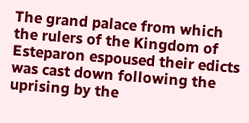The grand palace from which the rulers of the Kingdom of Esteparon espoused their edicts was cast down following the uprising by the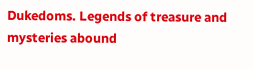Dukedoms. Legends of treasure and mysteries abound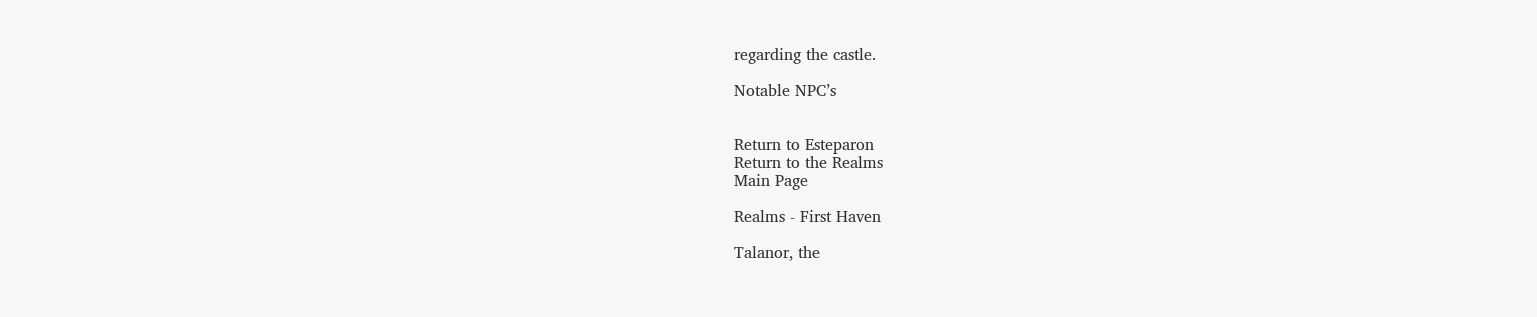regarding the castle.

Notable NPC’s


Return to Esteparon
Return to the Realms
Main Page

Realms - First Haven

Talanor, the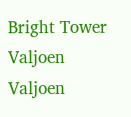Bright Tower Valjoen Valjoen